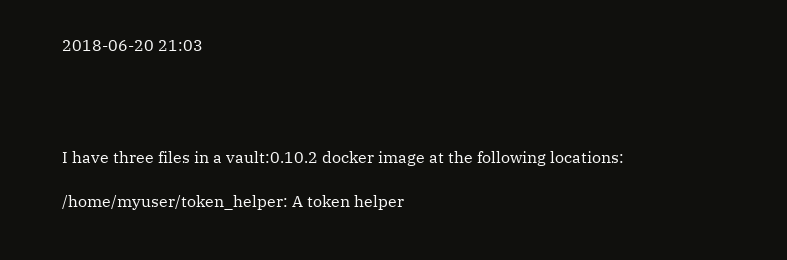2018-06-20 21:03




I have three files in a vault:0.10.2 docker image at the following locations:

/home/myuser/token_helper: A token helper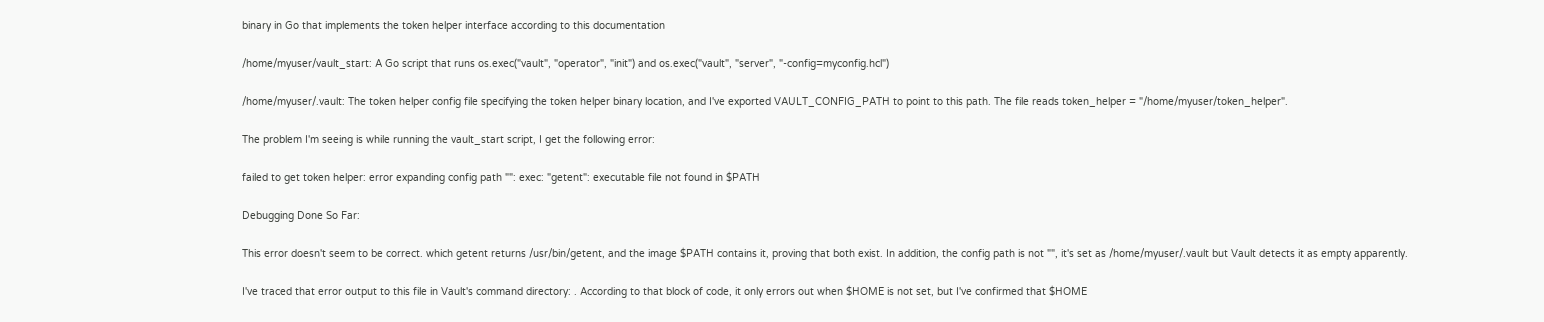binary in Go that implements the token helper interface according to this documentation

/home/myuser/vault_start: A Go script that runs os.exec("vault", "operator", "init") and os.exec("vault", "server", "-config=myconfig.hcl")

/home/myuser/.vault: The token helper config file specifying the token helper binary location, and I've exported VAULT_CONFIG_PATH to point to this path. The file reads token_helper = "/home/myuser/token_helper".

The problem I'm seeing is while running the vault_start script, I get the following error:

failed to get token helper: error expanding config path "": exec: "getent": executable file not found in $PATH

Debugging Done So Far:

This error doesn't seem to be correct. which getent returns /usr/bin/getent, and the image $PATH contains it, proving that both exist. In addition, the config path is not "", it's set as /home/myuser/.vault but Vault detects it as empty apparently.

I've traced that error output to this file in Vault's command directory: . According to that block of code, it only errors out when $HOME is not set, but I've confirmed that $HOME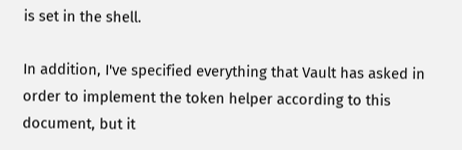is set in the shell.

In addition, I've specified everything that Vault has asked in order to implement the token helper according to this document, but it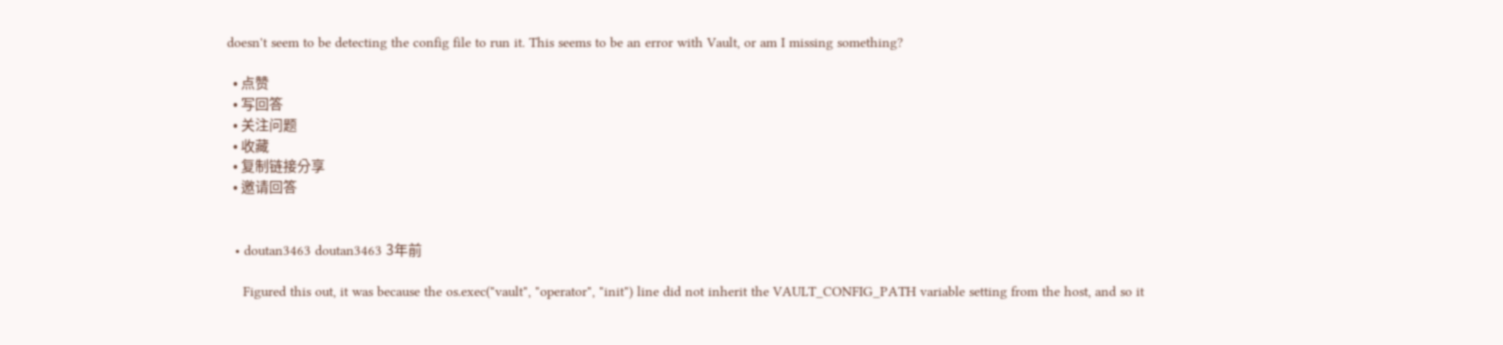doesn't seem to be detecting the config file to run it. This seems to be an error with Vault, or am I missing something?

  • 点赞
  • 写回答
  • 关注问题
  • 收藏
  • 复制链接分享
  • 邀请回答


  • doutan3463 doutan3463 3年前

    Figured this out, it was because the os.exec("vault", "operator", "init") line did not inherit the VAULT_CONFIG_PATH variable setting from the host, and so it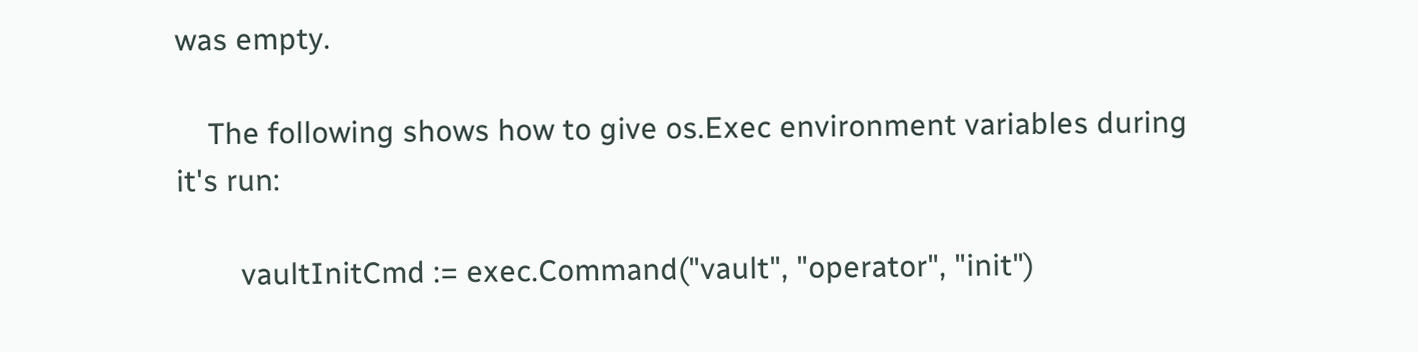was empty.

    The following shows how to give os.Exec environment variables during it's run:

        vaultInitCmd := exec.Command("vault", "operator", "init")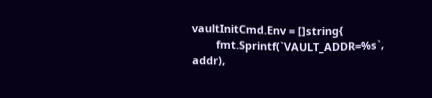vaultInitCmd.Env = []string{
        fmt.Sprintf(`VAULT_ADDR=%s`, addr),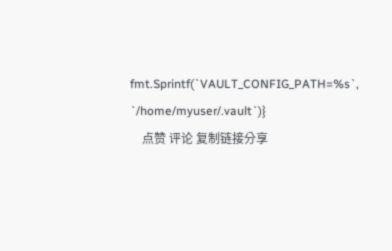fmt.Sprintf(`VAULT_CONFIG_PATH=%s`, `/home/myuser/.vault`)}
    点赞 评论 复制链接分享